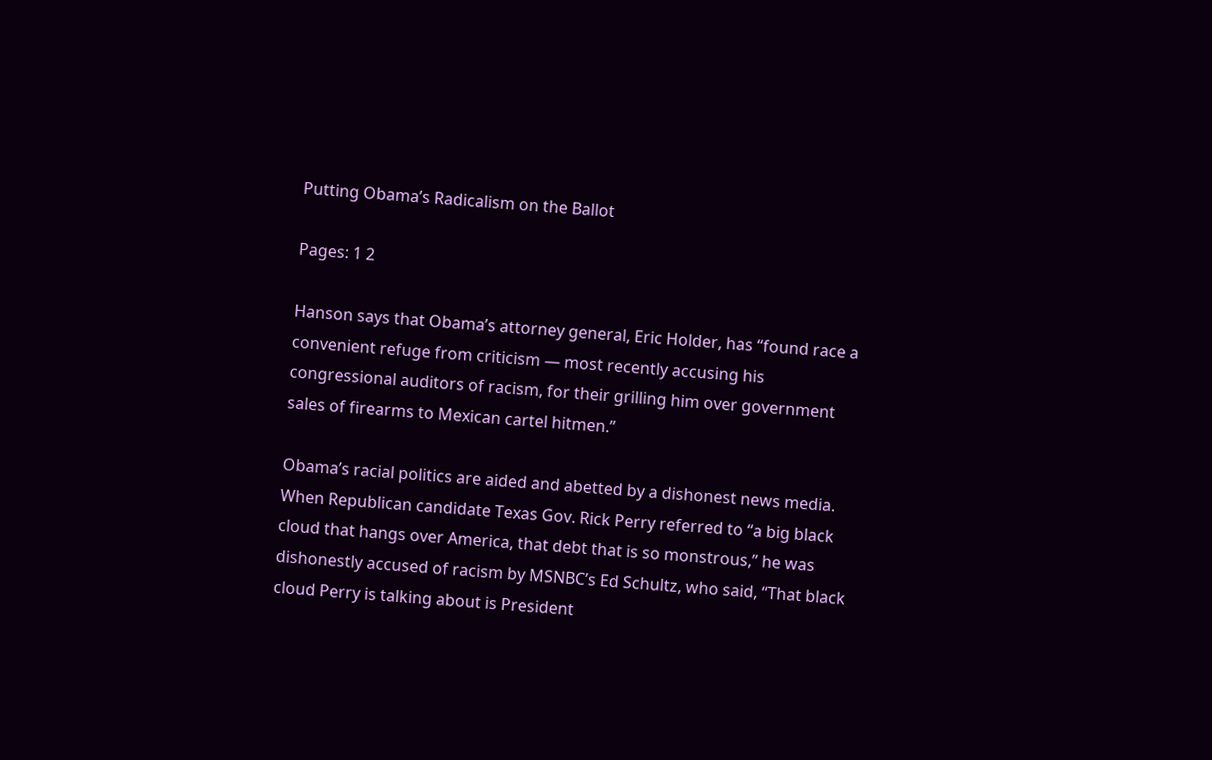Putting Obama’s Radicalism on the Ballot

Pages: 1 2

Hanson says that Obama’s attorney general, Eric Holder, has “found race a convenient refuge from criticism — most recently accusing his congressional auditors of racism, for their grilling him over government sales of firearms to Mexican cartel hitmen.”

Obama’s racial politics are aided and abetted by a dishonest news media. When Republican candidate Texas Gov. Rick Perry referred to “a big black cloud that hangs over America, that debt that is so monstrous,” he was dishonestly accused of racism by MSNBC’s Ed Schultz, who said, “That black cloud Perry is talking about is President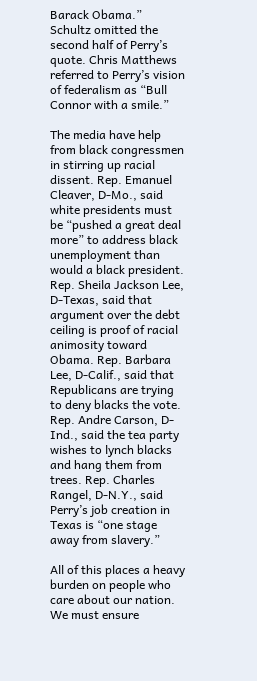Barack Obama.” Schultz omitted the second half of Perry’s quote. Chris Matthews referred to Perry’s vision of federalism as “Bull Connor with a smile.”

The media have help from black congressmen in stirring up racial dissent. Rep. Emanuel Cleaver, D-Mo., said white presidents must be “pushed a great deal more” to address black unemployment than would a black president. Rep. Sheila Jackson Lee, D-Texas, said that argument over the debt ceiling is proof of racial animosity toward Obama. Rep. Barbara Lee, D-Calif., said that Republicans are trying to deny blacks the vote. Rep. Andre Carson, D-Ind., said the tea party wishes to lynch blacks and hang them from trees. Rep. Charles Rangel, D-N.Y., said Perry’s job creation in Texas is “one stage away from slavery.”

All of this places a heavy burden on people who care about our nation. We must ensure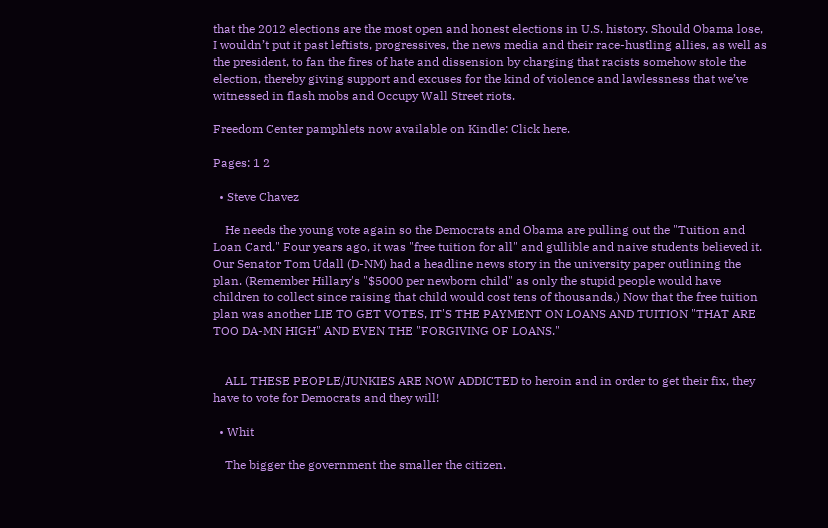that the 2012 elections are the most open and honest elections in U.S. history. Should Obama lose, I wouldn’t put it past leftists, progressives, the news media and their race-hustling allies, as well as the president, to fan the fires of hate and dissension by charging that racists somehow stole the election, thereby giving support and excuses for the kind of violence and lawlessness that we’ve witnessed in flash mobs and Occupy Wall Street riots.

Freedom Center pamphlets now available on Kindle: Click here.

Pages: 1 2

  • Steve Chavez

    He needs the young vote again so the Democrats and Obama are pulling out the "Tuition and Loan Card." Four years ago, it was "free tuition for all" and gullible and naive students believed it. Our Senator Tom Udall (D-NM) had a headline news story in the university paper outlining the plan. (Remember Hillary's "$5000 per newborn child" as only the stupid people would have children to collect since raising that child would cost tens of thousands.) Now that the free tuition plan was another LIE TO GET VOTES, IT'S THE PAYMENT ON LOANS AND TUITION "THAT ARE TOO DA-MN HIGH" AND EVEN THE "FORGIVING OF LOANS."


    ALL THESE PEOPLE/JUNKIES ARE NOW ADDICTED to heroin and in order to get their fix, they have to vote for Democrats and they will!

  • Whit

    The bigger the government the smaller the citizen.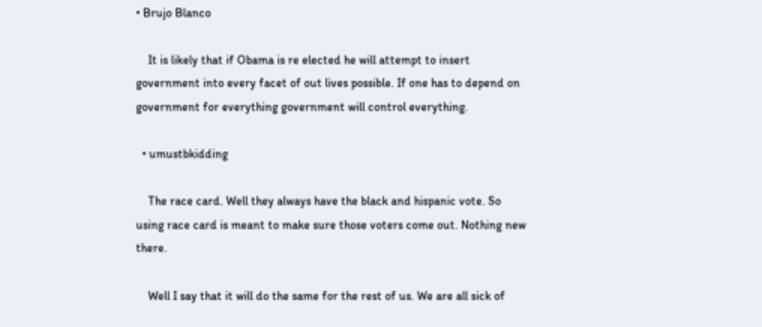• Brujo Blanco

    It is likely that if Obama is re elected he will attempt to insert government into every facet of out lives possible. If one has to depend on government for everything government will control everything.

  • umustbkidding

    The race card. Well they always have the black and hispanic vote. So using race card is meant to make sure those voters come out. Nothing new there.

    Well I say that it will do the same for the rest of us. We are all sick of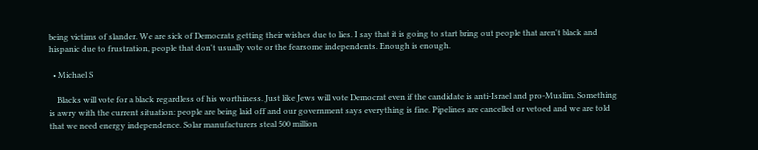being victims of slander. We are sick of Democrats getting their wishes due to lies. I say that it is going to start bring out people that aren't black and hispanic due to frustration, people that don't usually vote or the fearsome independents. Enough is enough.

  • Michael S

    Blacks will vote for a black regardless of his worthiness. Just like Jews will vote Democrat even if the candidate is anti-Israel and pro-Muslim. Something is awry with the current situation: people are being laid off and our government says everything is fine. Pipelines are cancelled or vetoed and we are told that we need energy independence. Solar manufacturers steal 500 million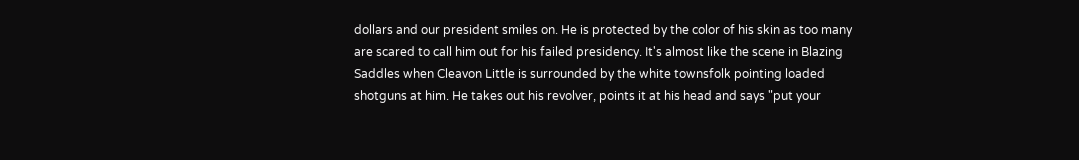dollars and our president smiles on. He is protected by the color of his skin as too many are scared to call him out for his failed presidency. It's almost like the scene in Blazing Saddles when Cleavon Little is surrounded by the white townsfolk pointing loaded shotguns at him. He takes out his revolver, points it at his head and says "put your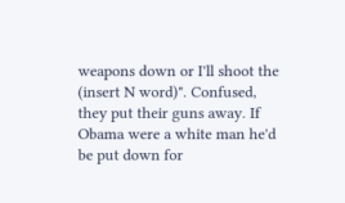weapons down or I'll shoot the (insert N word)". Confused, they put their guns away. If Obama were a white man he'd be put down for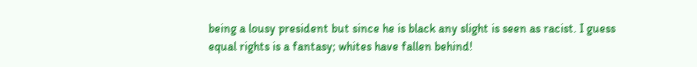being a lousy president but since he is black any slight is seen as racist. I guess equal rights is a fantasy; whites have fallen behind!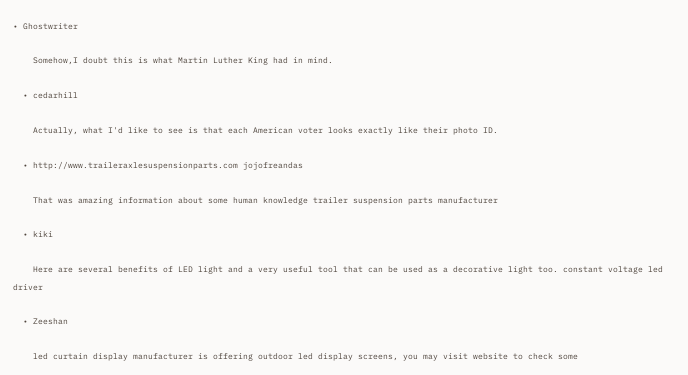• Ghostwriter

    Somehow,I doubt this is what Martin Luther King had in mind.

  • cedarhill

    Actually, what I'd like to see is that each American voter looks exactly like their photo ID.

  • http://www.traileraxlesuspensionparts.com jojofreandas

    That was amazing information about some human knowledge trailer suspension parts manufacturer

  • kiki

    Here are several benefits of LED light and a very useful tool that can be used as a decorative light too. constant voltage led driver

  • Zeeshan

    led curtain display manufacturer is offering outdoor led display screens, you may visit website to check some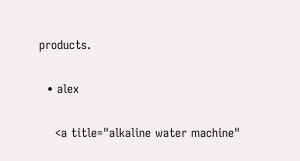products.

  • alex

    <a title="alkaline water machine"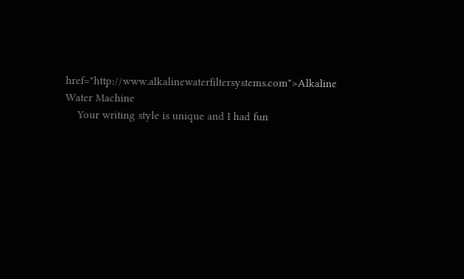href="http://www.alkalinewaterfiltersystems.com">Alkaline Water Machine
    Your writing style is unique and I had fun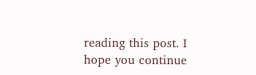reading this post. I hope you continue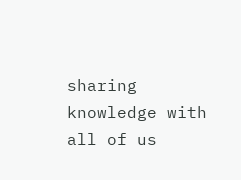sharing knowledge with all of us